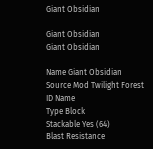Giant Obsidian

Giant Obsidian
Giant Obsidian

Name Giant Obsidian
Source Mod Twilight Forest
ID Name
Type Block
Stackable Yes (64)
Blast Resistance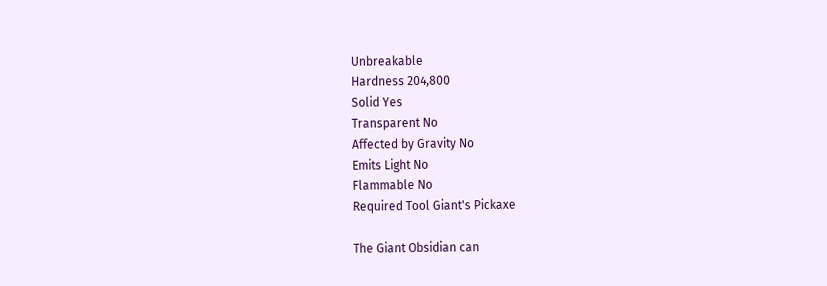Unbreakable
Hardness 204,800
Solid Yes
Transparent No
Affected by Gravity No
Emits Light No
Flammable No
Required Tool Giant's Pickaxe

The Giant Obsidian can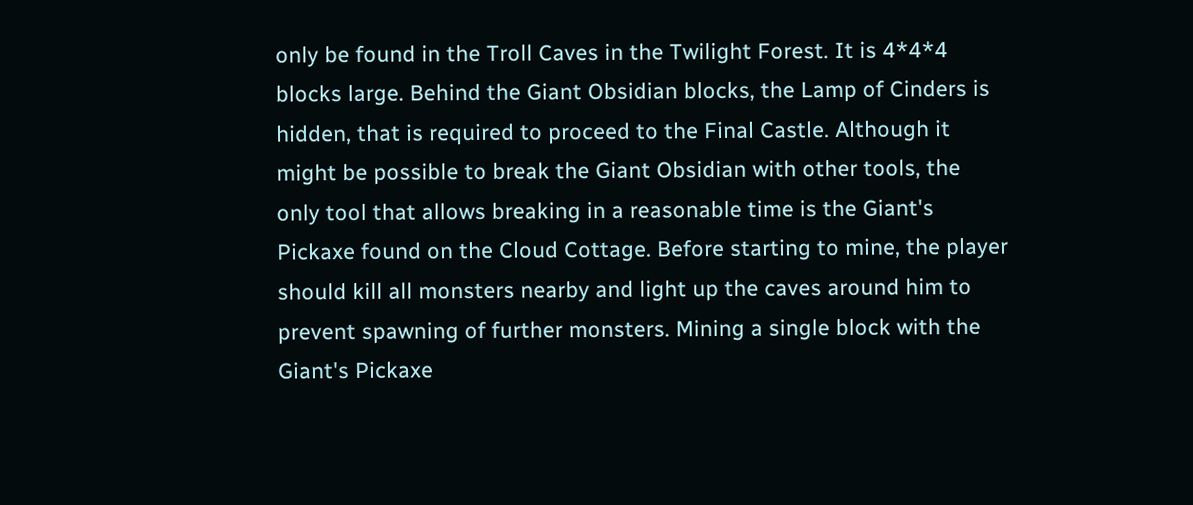only be found in the Troll Caves in the Twilight Forest. It is 4*4*4 blocks large. Behind the Giant Obsidian blocks, the Lamp of Cinders is hidden, that is required to proceed to the Final Castle. Although it might be possible to break the Giant Obsidian with other tools, the only tool that allows breaking in a reasonable time is the Giant's Pickaxe found on the Cloud Cottage. Before starting to mine, the player should kill all monsters nearby and light up the caves around him to prevent spawning of further monsters. Mining a single block with the Giant's Pickaxe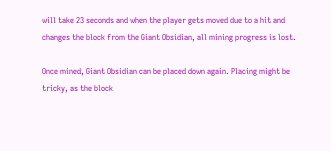will take 23 seconds and when the player gets moved due to a hit and changes the block from the Giant Obsidian, all mining progress is lost.

Once mined, Giant Obsidian can be placed down again. Placing might be tricky, as the block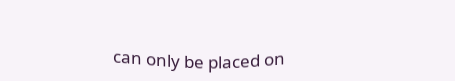can only be placed on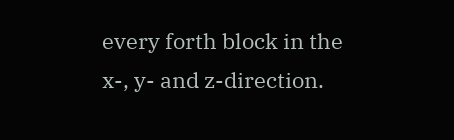every forth block in the x-, y- and z-direction.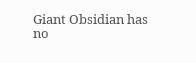Giant Obsidian has no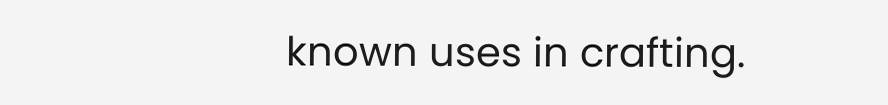known uses in crafting.